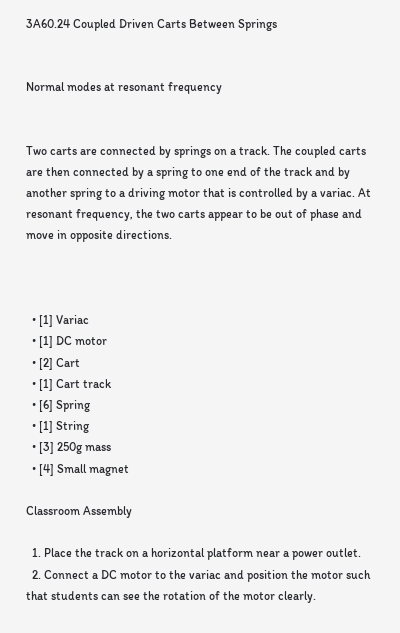3A60.24 Coupled Driven Carts Between Springs


Normal modes at resonant frequency


Two carts are connected by springs on a track. The coupled carts are then connected by a spring to one end of the track and by another spring to a driving motor that is controlled by a variac. At resonant frequency, the two carts appear to be out of phase and move in opposite directions.



  • [1] Variac
  • [1] DC motor
  • [2] Cart
  • [1] Cart track
  • [6] Spring
  • [1] String
  • [3] 250g mass
  • [4] Small magnet

Classroom Assembly

  1. Place the track on a horizontal platform near a power outlet.
  2. Connect a DC motor to the variac and position the motor such that students can see the rotation of the motor clearly.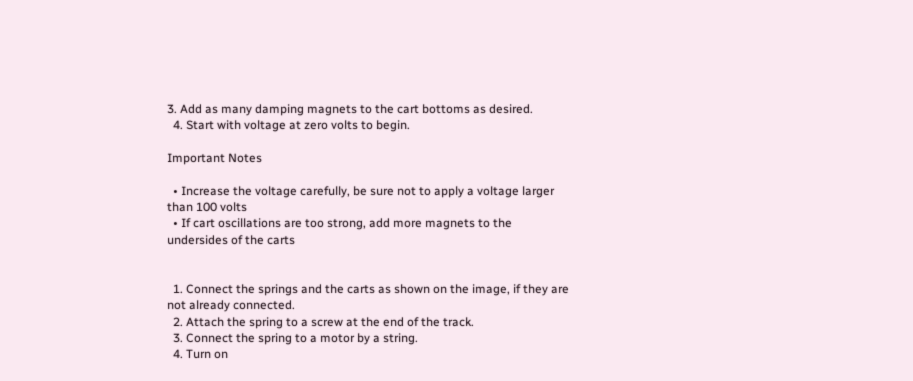3. Add as many damping magnets to the cart bottoms as desired.
  4. Start with voltage at zero volts to begin.

Important Notes

  • Increase the voltage carefully, be sure not to apply a voltage larger than 100 volts
  • If cart oscillations are too strong, add more magnets to the undersides of the carts


  1. Connect the springs and the carts as shown on the image, if they are not already connected.
  2. Attach the spring to a screw at the end of the track.
  3. Connect the spring to a motor by a string.
  4. Turn on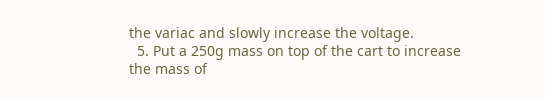the variac and slowly increase the voltage.
  5. Put a 250g mass on top of the cart to increase the mass of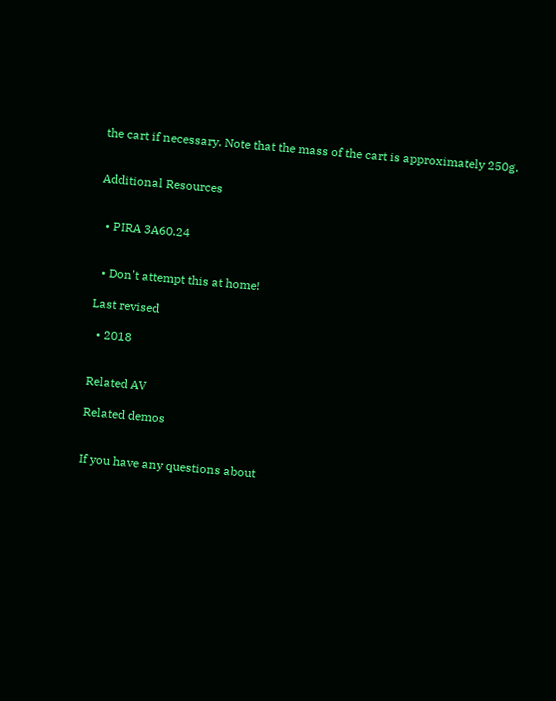the cart if necessary. Note that the mass of the cart is approximately 250g.


Additional Resources


  • PIRA 3A60.24


  • Don't attempt this at home!

Last revised

  • 2018


Related AV

Related demos


If you have any questions about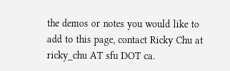the demos or notes you would like to add to this page, contact Ricky Chu at ricky_chu AT sfu DOT ca.